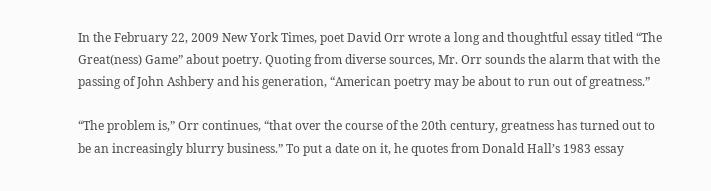In the February 22, 2009 New York Times, poet David Orr wrote a long and thoughtful essay titled “The Great(ness) Game” about poetry. Quoting from diverse sources, Mr. Orr sounds the alarm that with the passing of John Ashbery and his generation, “American poetry may be about to run out of greatness.”

“The problem is,” Orr continues, “that over the course of the 20th century, greatness has turned out to be an increasingly blurry business.” To put a date on it, he quotes from Donald Hall’s 1983 essay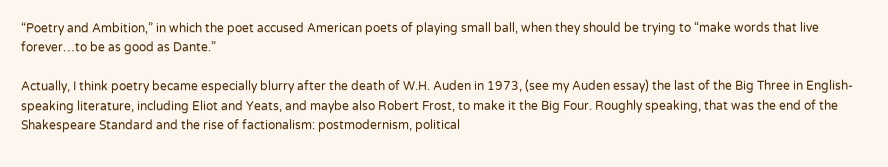“Poetry and Ambition,” in which the poet accused American poets of playing small ball, when they should be trying to “make words that live forever…to be as good as Dante.”

Actually, I think poetry became especially blurry after the death of W.H. Auden in 1973, (see my Auden essay) the last of the Big Three in English-speaking literature, including Eliot and Yeats, and maybe also Robert Frost, to make it the Big Four. Roughly speaking, that was the end of the Shakespeare Standard and the rise of factionalism: postmodernism, political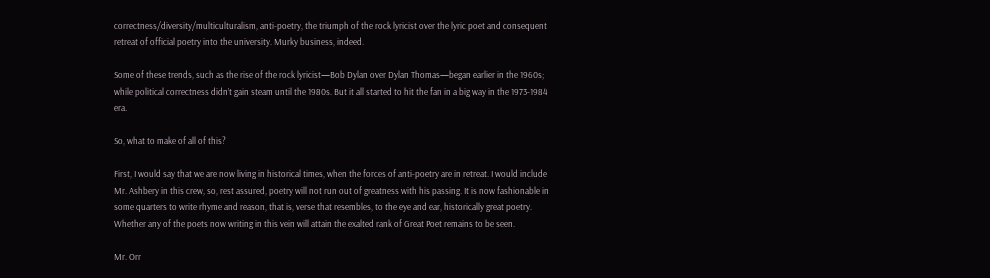correctness/diversity/multiculturalism, anti-poetry, the triumph of the rock lyricist over the lyric poet and consequent retreat of official poetry into the university. Murky business, indeed.

Some of these trends, such as the rise of the rock lyricist—Bob Dylan over Dylan Thomas—began earlier in the 1960s; while political correctness didn’t gain steam until the 1980s. But it all started to hit the fan in a big way in the 1973-1984 era.

So, what to make of all of this?

First, I would say that we are now living in historical times, when the forces of anti-poetry are in retreat. I would include Mr. Ashbery in this crew, so, rest assured, poetry will not run out of greatness with his passing. It is now fashionable in some quarters to write rhyme and reason, that is, verse that resembles, to the eye and ear, historically great poetry. Whether any of the poets now writing in this vein will attain the exalted rank of Great Poet remains to be seen.

Mr. Orr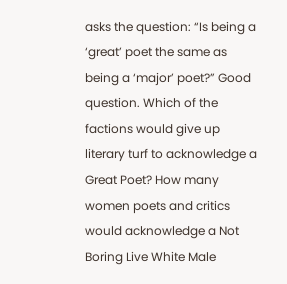asks the question: “Is being a ‘great’ poet the same as being a ‘major’ poet?” Good question. Which of the factions would give up literary turf to acknowledge a Great Poet? How many women poets and critics would acknowledge a Not Boring Live White Male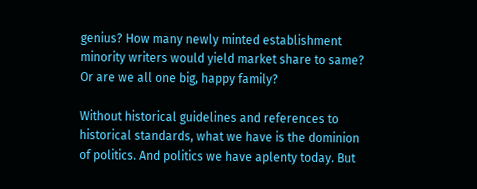genius? How many newly minted establishment minority writers would yield market share to same? Or are we all one big, happy family?

Without historical guidelines and references to historical standards, what we have is the dominion of politics. And politics we have aplenty today. But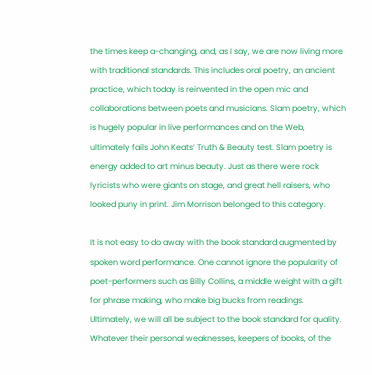the times keep a-changing, and, as I say, we are now living more with traditional standards. This includes oral poetry, an ancient practice, which today is reinvented in the open mic and collaborations between poets and musicians. Slam poetry, which is hugely popular in live performances and on the Web, ultimately fails John Keats’ Truth & Beauty test. Slam poetry is energy added to art minus beauty. Just as there were rock lyricists who were giants on stage, and great hell raisers, who looked puny in print. Jim Morrison belonged to this category.

It is not easy to do away with the book standard augmented by spoken word performance. One cannot ignore the popularity of poet-performers such as Billy Collins, a middle weight with a gift for phrase making, who make big bucks from readings. Ultimately, we will all be subject to the book standard for quality. Whatever their personal weaknesses, keepers of books, of the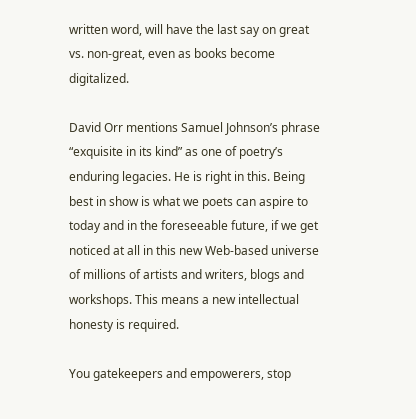written word, will have the last say on great vs. non-great, even as books become digitalized.

David Orr mentions Samuel Johnson’s phrase “exquisite in its kind” as one of poetry’s enduring legacies. He is right in this. Being best in show is what we poets can aspire to today and in the foreseeable future, if we get noticed at all in this new Web-based universe of millions of artists and writers, blogs and workshops. This means a new intellectual honesty is required.

You gatekeepers and empowerers, stop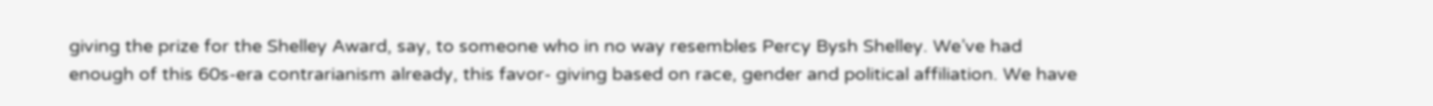giving the prize for the Shelley Award, say, to someone who in no way resembles Percy Bysh Shelley. We’ve had enough of this 60s-era contrarianism already, this favor- giving based on race, gender and political affiliation. We have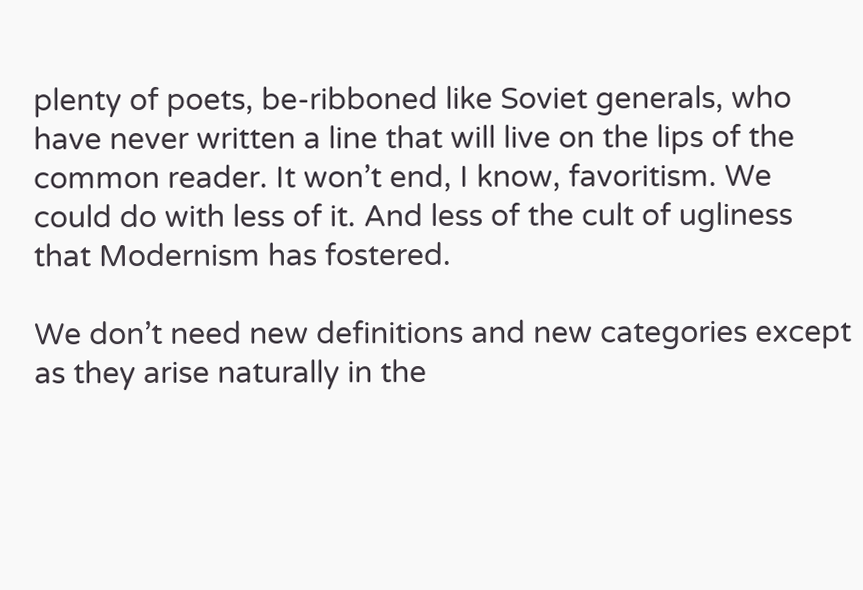plenty of poets, be-ribboned like Soviet generals, who have never written a line that will live on the lips of the common reader. It won’t end, I know, favoritism. We could do with less of it. And less of the cult of ugliness that Modernism has fostered.

We don’t need new definitions and new categories except as they arise naturally in the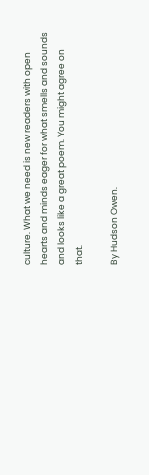culture. What we need is new readers with open hearts and minds eager for what smells and sounds and looks like a great poem. You might agree on that.

By Hudson Owen.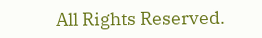All Rights Reserved.